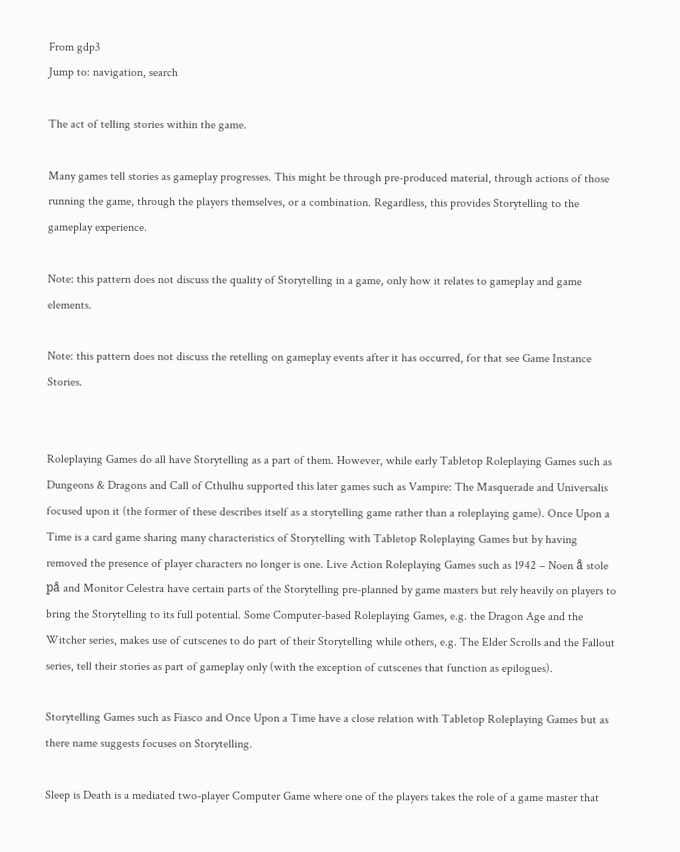From gdp3
Jump to: navigation, search

The act of telling stories within the game.

Many games tell stories as gameplay progresses. This might be through pre-produced material, through actions of those running the game, through the players themselves, or a combination. Regardless, this provides Storytelling to the gameplay experience.

Note: this pattern does not discuss the quality of Storytelling in a game, only how it relates to gameplay and game elements.

Note: this pattern does not discuss the retelling on gameplay events after it has occurred, for that see Game Instance Stories.


Roleplaying Games do all have Storytelling as a part of them. However, while early Tabletop Roleplaying Games such as Dungeons & Dragons and Call of Cthulhu supported this later games such as Vampire: The Masquerade and Universalis focused upon it (the former of these describes itself as a storytelling game rather than a roleplaying game). Once Upon a Time is a card game sharing many characteristics of Storytelling with Tabletop Roleplaying Games but by having removed the presence of player characters no longer is one. Live Action Roleplaying Games such as 1942 – Noen å stole på and Monitor Celestra have certain parts of the Storytelling pre-planned by game masters but rely heavily on players to bring the Storytelling to its full potential. Some Computer-based Roleplaying Games, e.g. the Dragon Age and the Witcher series, makes use of cutscenes to do part of their Storytelling while others, e.g. The Elder Scrolls and the Fallout series, tell their stories as part of gameplay only (with the exception of cutscenes that function as epilogues).

Storytelling Games such as Fiasco and Once Upon a Time have a close relation with Tabletop Roleplaying Games but as there name suggests focuses on Storytelling.

Sleep is Death is a mediated two-player Computer Game where one of the players takes the role of a game master that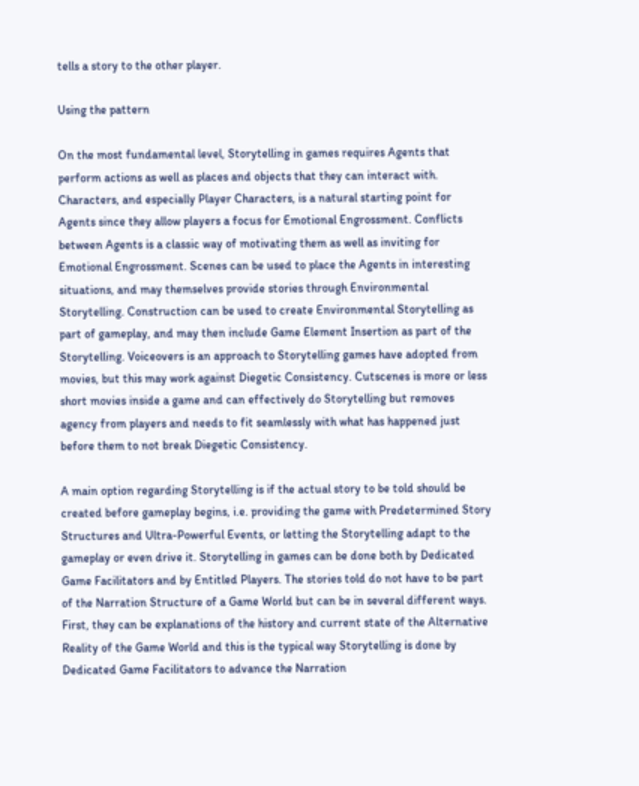tells a story to the other player.

Using the pattern

On the most fundamental level, Storytelling in games requires Agents that perform actions as well as places and objects that they can interact with. Characters, and especially Player Characters, is a natural starting point for Agents since they allow players a focus for Emotional Engrossment. Conflicts between Agents is a classic way of motivating them as well as inviting for Emotional Engrossment. Scenes can be used to place the Agents in interesting situations, and may themselves provide stories through Environmental Storytelling. Construction can be used to create Environmental Storytelling as part of gameplay, and may then include Game Element Insertion as part of the Storytelling. Voiceovers is an approach to Storytelling games have adopted from movies, but this may work against Diegetic Consistency. Cutscenes is more or less short movies inside a game and can effectively do Storytelling but removes agency from players and needs to fit seamlessly with what has happened just before them to not break Diegetic Consistency.

A main option regarding Storytelling is if the actual story to be told should be created before gameplay begins, i.e. providing the game with Predetermined Story Structures and Ultra-Powerful Events, or letting the Storytelling adapt to the gameplay or even drive it. Storytelling in games can be done both by Dedicated Game Facilitators and by Entitled Players. The stories told do not have to be part of the Narration Structure of a Game World but can be in several different ways. First, they can be explanations of the history and current state of the Alternative Reality of the Game World and this is the typical way Storytelling is done by Dedicated Game Facilitators to advance the Narration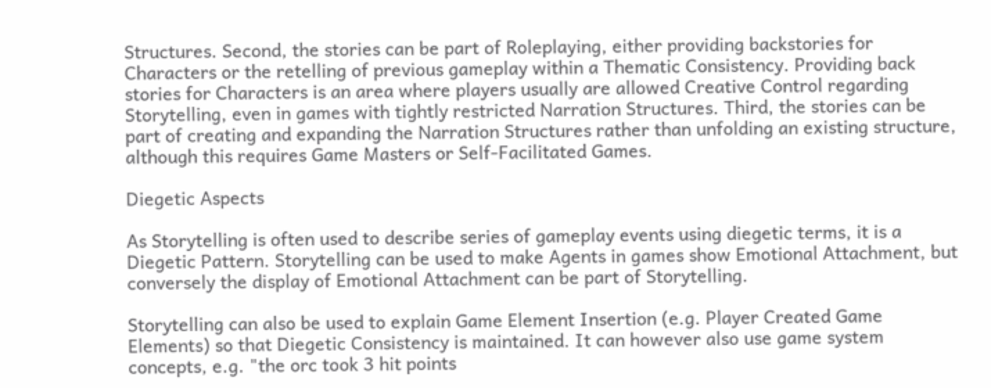Structures. Second, the stories can be part of Roleplaying, either providing backstories for Characters or the retelling of previous gameplay within a Thematic Consistency. Providing back stories for Characters is an area where players usually are allowed Creative Control regarding Storytelling, even in games with tightly restricted Narration Structures. Third, the stories can be part of creating and expanding the Narration Structures rather than unfolding an existing structure, although this requires Game Masters or Self-Facilitated Games.

Diegetic Aspects

As Storytelling is often used to describe series of gameplay events using diegetic terms, it is a Diegetic Pattern. Storytelling can be used to make Agents in games show Emotional Attachment, but conversely the display of Emotional Attachment can be part of Storytelling.

Storytelling can also be used to explain Game Element Insertion (e.g. Player Created Game Elements) so that Diegetic Consistency is maintained. It can however also use game system concepts, e.g. "the orc took 3 hit points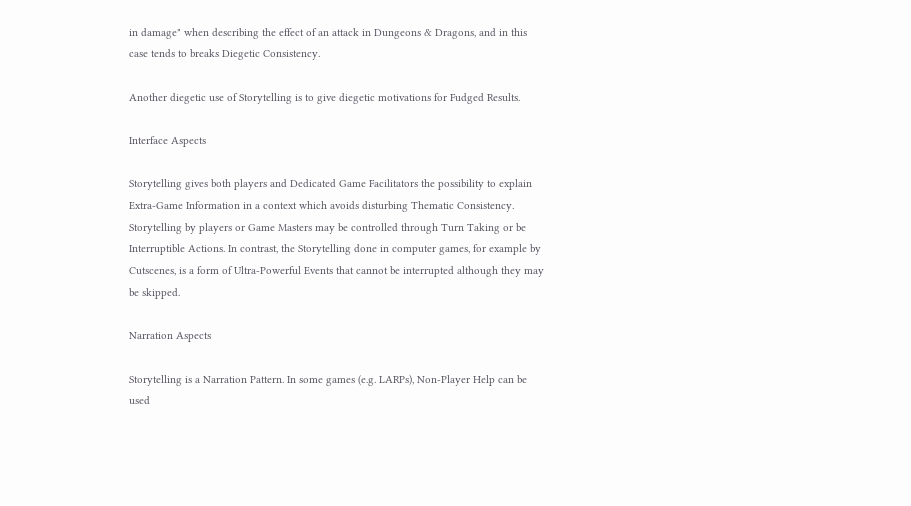in damage" when describing the effect of an attack in Dungeons & Dragons, and in this case tends to breaks Diegetic Consistency.

Another diegetic use of Storytelling is to give diegetic motivations for Fudged Results.

Interface Aspects

Storytelling gives both players and Dedicated Game Facilitators the possibility to explain Extra-Game Information in a context which avoids disturbing Thematic Consistency. Storytelling by players or Game Masters may be controlled through Turn Taking or be Interruptible Actions. In contrast, the Storytelling done in computer games, for example by Cutscenes, is a form of Ultra-Powerful Events that cannot be interrupted although they may be skipped.

Narration Aspects

Storytelling is a Narration Pattern. In some games (e.g. LARPs), Non-Player Help can be used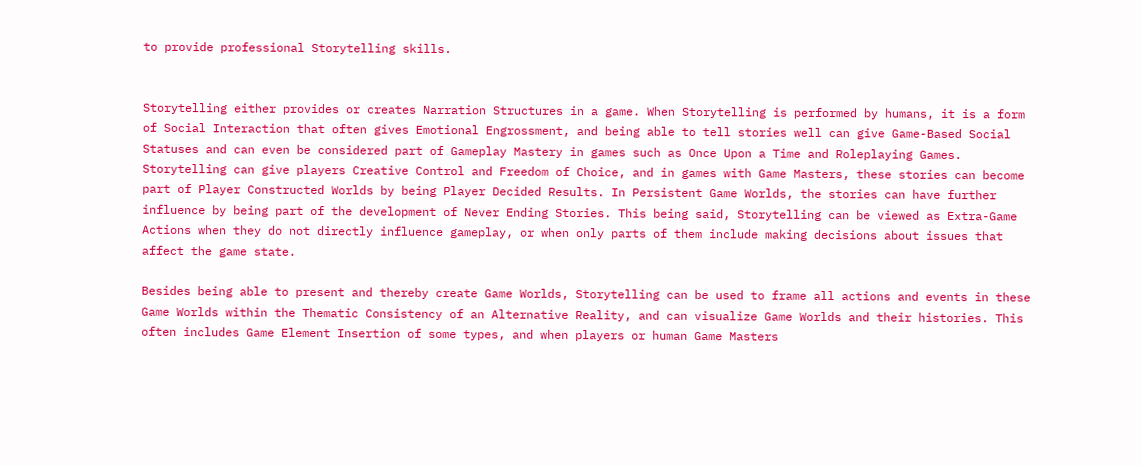to provide professional Storytelling skills.


Storytelling either provides or creates Narration Structures in a game. When Storytelling is performed by humans, it is a form of Social Interaction that often gives Emotional Engrossment, and being able to tell stories well can give Game-Based Social Statuses and can even be considered part of Gameplay Mastery in games such as Once Upon a Time and Roleplaying Games. Storytelling can give players Creative Control and Freedom of Choice, and in games with Game Masters, these stories can become part of Player Constructed Worlds by being Player Decided Results. In Persistent Game Worlds, the stories can have further influence by being part of the development of Never Ending Stories. This being said, Storytelling can be viewed as Extra-Game Actions when they do not directly influence gameplay, or when only parts of them include making decisions about issues that affect the game state.

Besides being able to present and thereby create Game Worlds, Storytelling can be used to frame all actions and events in these Game Worlds within the Thematic Consistency of an Alternative Reality, and can visualize Game Worlds and their histories. This often includes Game Element Insertion of some types, and when players or human Game Masters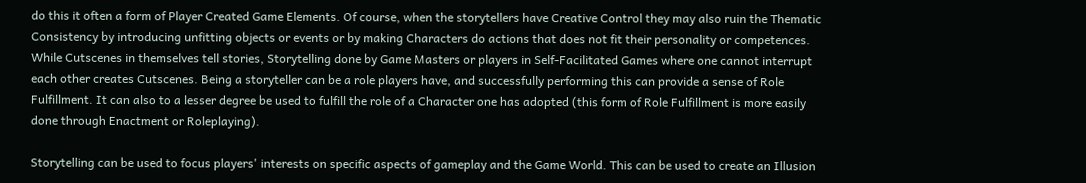do this it often a form of Player Created Game Elements. Of course, when the storytellers have Creative Control they may also ruin the Thematic Consistency by introducing unfitting objects or events or by making Characters do actions that does not fit their personality or competences. While Cutscenes in themselves tell stories, Storytelling done by Game Masters or players in Self-Facilitated Games where one cannot interrupt each other creates Cutscenes. Being a storyteller can be a role players have, and successfully performing this can provide a sense of Role Fulfillment. It can also to a lesser degree be used to fulfill the role of a Character one has adopted (this form of Role Fulfillment is more easily done through Enactment or Roleplaying).

Storytelling can be used to focus players' interests on specific aspects of gameplay and the Game World. This can be used to create an Illusion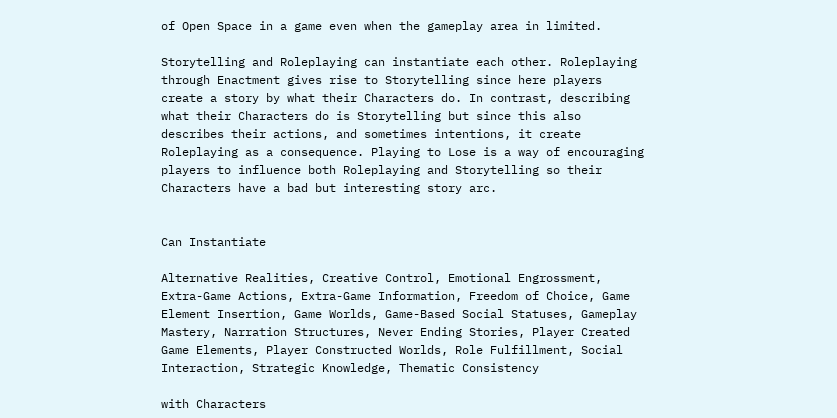of Open Space in a game even when the gameplay area in limited.

Storytelling and Roleplaying can instantiate each other. Roleplaying through Enactment gives rise to Storytelling since here players create a story by what their Characters do. In contrast, describing what their Characters do is Storytelling but since this also describes their actions, and sometimes intentions, it create Roleplaying as a consequence. Playing to Lose is a way of encouraging players to influence both Roleplaying and Storytelling so their Characters have a bad but interesting story arc.


Can Instantiate

Alternative Realities, Creative Control, Emotional Engrossment, Extra-Game Actions, Extra-Game Information, Freedom of Choice, Game Element Insertion, Game Worlds, Game-Based Social Statuses, Gameplay Mastery, Narration Structures, Never Ending Stories, Player Created Game Elements, Player Constructed Worlds, Role Fulfillment, Social Interaction, Strategic Knowledge, Thematic Consistency

with Characters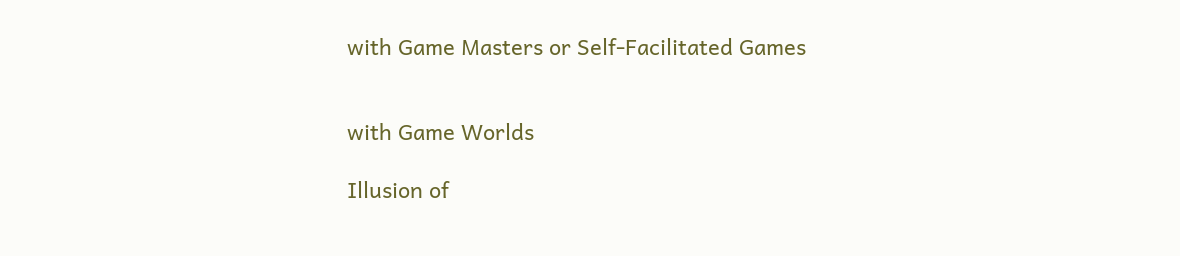with Game Masters or Self-Facilitated Games


with Game Worlds

Illusion of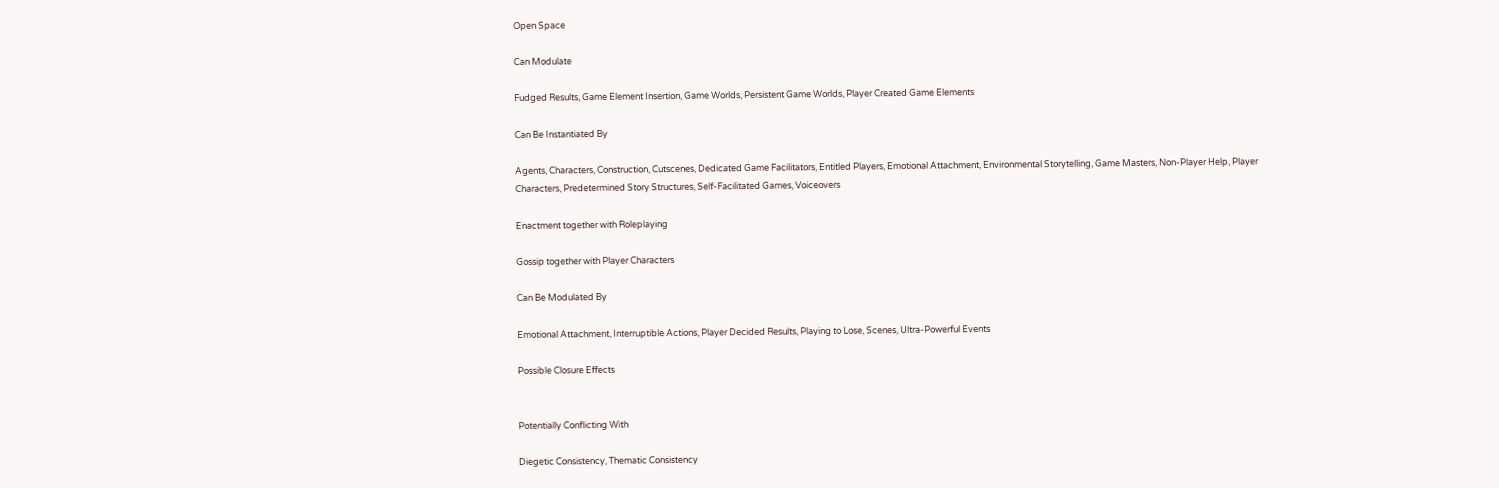Open Space

Can Modulate

Fudged Results, Game Element Insertion, Game Worlds, Persistent Game Worlds, Player Created Game Elements

Can Be Instantiated By

Agents, Characters, Construction, Cutscenes, Dedicated Game Facilitators, Entitled Players, Emotional Attachment, Environmental Storytelling, Game Masters, Non-Player Help, Player Characters, Predetermined Story Structures, Self-Facilitated Games, Voiceovers

Enactment together with Roleplaying

Gossip together with Player Characters

Can Be Modulated By

Emotional Attachment, Interruptible Actions, Player Decided Results, Playing to Lose, Scenes, Ultra-Powerful Events

Possible Closure Effects


Potentially Conflicting With

Diegetic Consistency, Thematic Consistency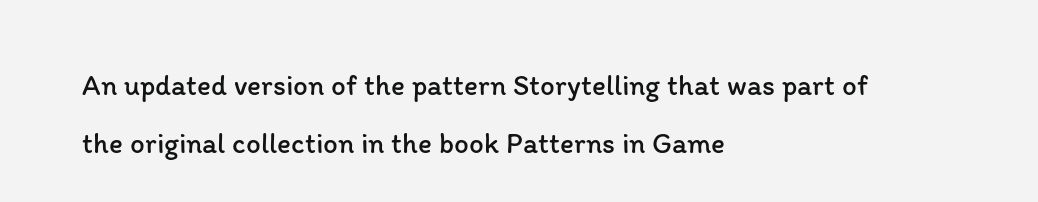An updated version of the pattern Storytelling that was part of the original collection in the book Patterns in Game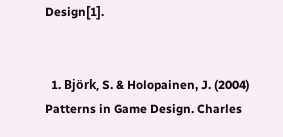Design[1].


  1. Björk, S. & Holopainen, J. (2004) Patterns in Game Design. Charles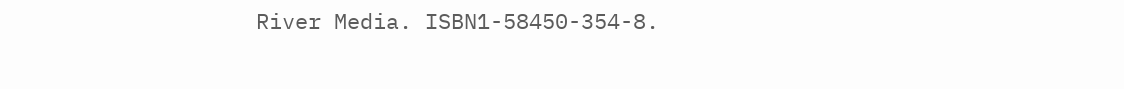River Media. ISBN1-58450-354-8.